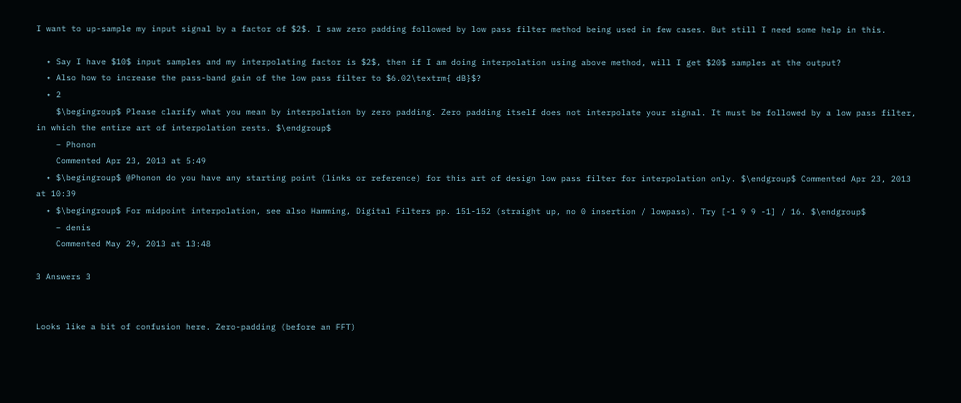I want to up-sample my input signal by a factor of $2$. I saw zero padding followed by low pass filter method being used in few cases. But still I need some help in this.

  • Say I have $10$ input samples and my interpolating factor is $2$, then if I am doing interpolation using above method, will I get $20$ samples at the output?
  • Also how to increase the pass-band gain of the low pass filter to $6.02\textrm{ dB}$?
  • 2
    $\begingroup$ Please clarify what you mean by interpolation by zero padding. Zero padding itself does not interpolate your signal. It must be followed by a low pass filter, in which the entire art of interpolation rests. $\endgroup$
    – Phonon
    Commented Apr 23, 2013 at 5:49
  • $\begingroup$ @Phonon do you have any starting point (links or reference) for this art of design low pass filter for interpolation only. $\endgroup$ Commented Apr 23, 2013 at 10:39
  • $\begingroup$ For midpoint interpolation, see also Hamming, Digital Filters pp. 151-152 (straight up, no 0 insertion / lowpass). Try [-1 9 9 -1] / 16. $\endgroup$
    – denis
    Commented May 29, 2013 at 13:48

3 Answers 3


Looks like a bit of confusion here. Zero-padding (before an FFT)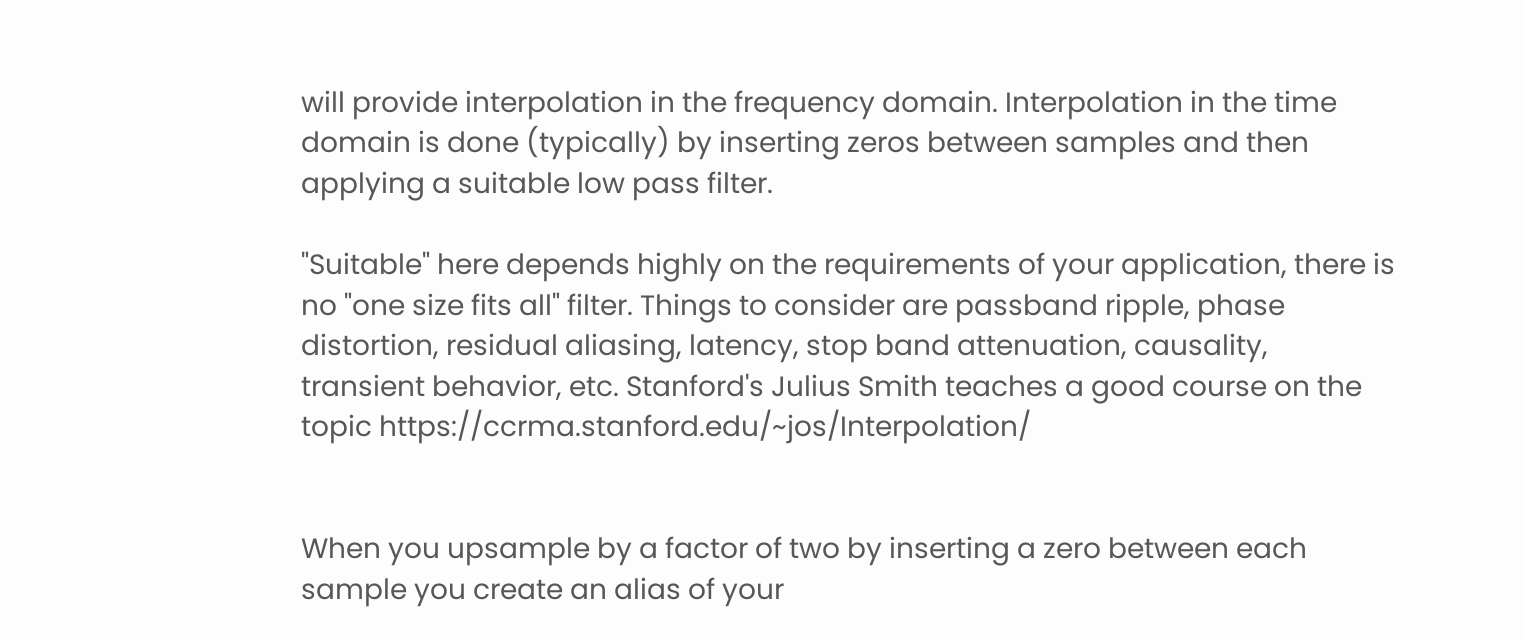will provide interpolation in the frequency domain. Interpolation in the time domain is done (typically) by inserting zeros between samples and then applying a suitable low pass filter.

"Suitable" here depends highly on the requirements of your application, there is no "one size fits all" filter. Things to consider are passband ripple, phase distortion, residual aliasing, latency, stop band attenuation, causality, transient behavior, etc. Stanford's Julius Smith teaches a good course on the topic https://ccrma.stanford.edu/~jos/Interpolation/


When you upsample by a factor of two by inserting a zero between each sample you create an alias of your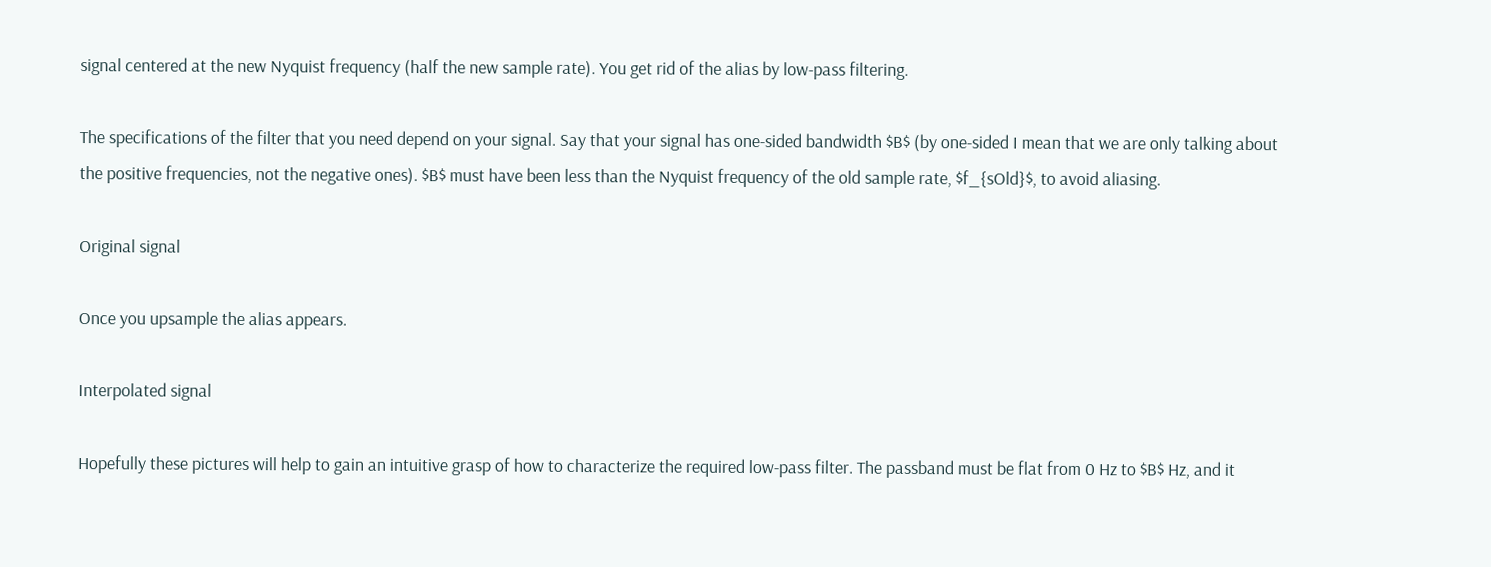signal centered at the new Nyquist frequency (half the new sample rate). You get rid of the alias by low-pass filtering.

The specifications of the filter that you need depend on your signal. Say that your signal has one-sided bandwidth $B$ (by one-sided I mean that we are only talking about the positive frequencies, not the negative ones). $B$ must have been less than the Nyquist frequency of the old sample rate, $f_{sOld}$, to avoid aliasing.

Original signal

Once you upsample the alias appears.

Interpolated signal

Hopefully these pictures will help to gain an intuitive grasp of how to characterize the required low-pass filter. The passband must be flat from 0 Hz to $B$ Hz, and it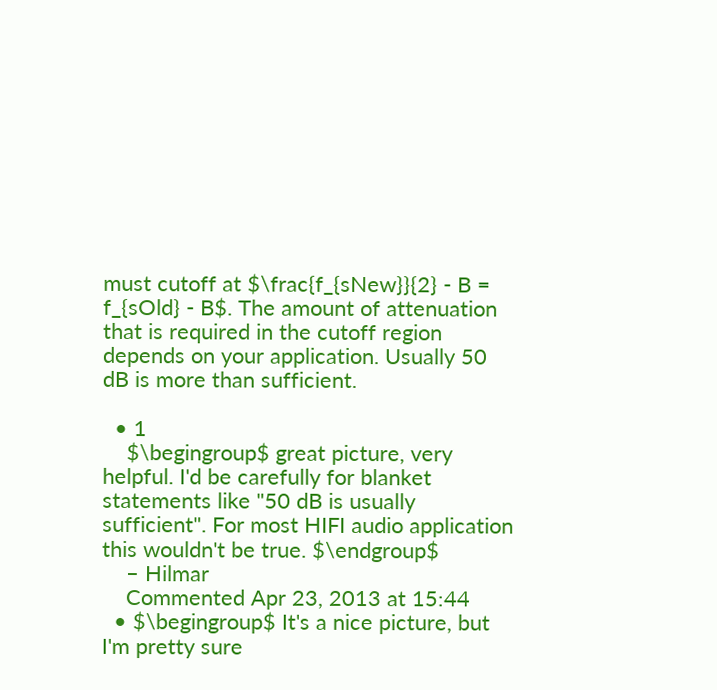must cutoff at $\frac{f_{sNew}}{2} - B = f_{sOld} - B$. The amount of attenuation that is required in the cutoff region depends on your application. Usually 50 dB is more than sufficient.

  • 1
    $\begingroup$ great picture, very helpful. I'd be carefully for blanket statements like "50 dB is usually sufficient". For most HIFI audio application this wouldn't be true. $\endgroup$
    – Hilmar
    Commented Apr 23, 2013 at 15:44
  • $\begingroup$ It's a nice picture, but I'm pretty sure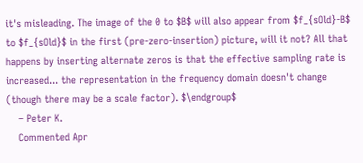it's misleading. The image of the 0 to $B$ will also appear from $f_{sOld}-B$ to $f_{sOld}$ in the first (pre-zero-insertion) picture, will it not? All that happens by inserting alternate zeros is that the effective sampling rate is increased... the representation in the frequency domain doesn't change (though there may be a scale factor). $\endgroup$
    – Peter K.
    Commented Apr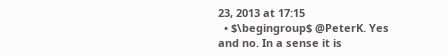23, 2013 at 17:15
  • $\begingroup$ @PeterK. Yes and no. In a sense it is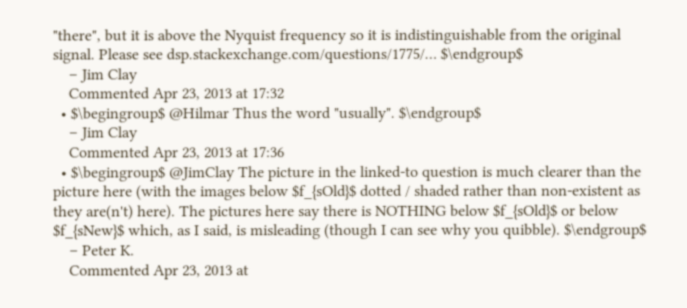"there", but it is above the Nyquist frequency so it is indistinguishable from the original signal. Please see dsp.stackexchange.com/questions/1775/… $\endgroup$
    – Jim Clay
    Commented Apr 23, 2013 at 17:32
  • $\begingroup$ @Hilmar Thus the word "usually". $\endgroup$
    – Jim Clay
    Commented Apr 23, 2013 at 17:36
  • $\begingroup$ @JimClay The picture in the linked-to question is much clearer than the picture here (with the images below $f_{sOld}$ dotted / shaded rather than non-existent as they are(n't) here). The pictures here say there is NOTHING below $f_{sOld}$ or below $f_{sNew}$ which, as I said, is misleading (though I can see why you quibble). $\endgroup$
    – Peter K.
    Commented Apr 23, 2013 at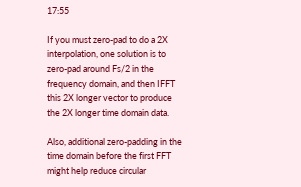17:55

If you must zero-pad to do a 2X interpolation, one solution is to zero-pad around Fs/2 in the frequency domain, and then IFFT this 2X longer vector to produce the 2X longer time domain data.

Also, additional zero-padding in the time domain before the first FFT might help reduce circular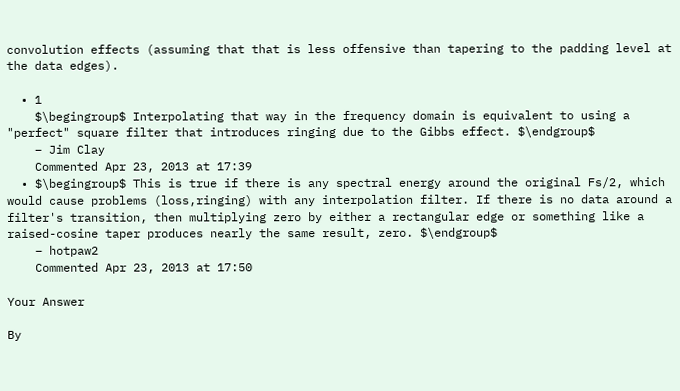convolution effects (assuming that that is less offensive than tapering to the padding level at the data edges).

  • 1
    $\begingroup$ Interpolating that way in the frequency domain is equivalent to using a "perfect" square filter that introduces ringing due to the Gibbs effect. $\endgroup$
    – Jim Clay
    Commented Apr 23, 2013 at 17:39
  • $\begingroup$ This is true if there is any spectral energy around the original Fs/2, which would cause problems (loss,ringing) with any interpolation filter. If there is no data around a filter's transition, then multiplying zero by either a rectangular edge or something like a raised-cosine taper produces nearly the same result, zero. $\endgroup$
    – hotpaw2
    Commented Apr 23, 2013 at 17:50

Your Answer

By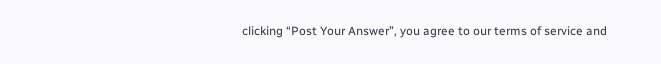clicking “Post Your Answer”, you agree to our terms of service and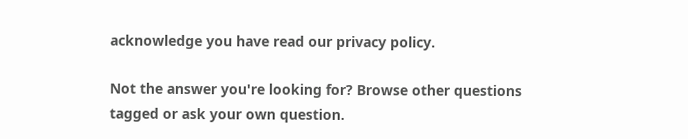acknowledge you have read our privacy policy.

Not the answer you're looking for? Browse other questions tagged or ask your own question.